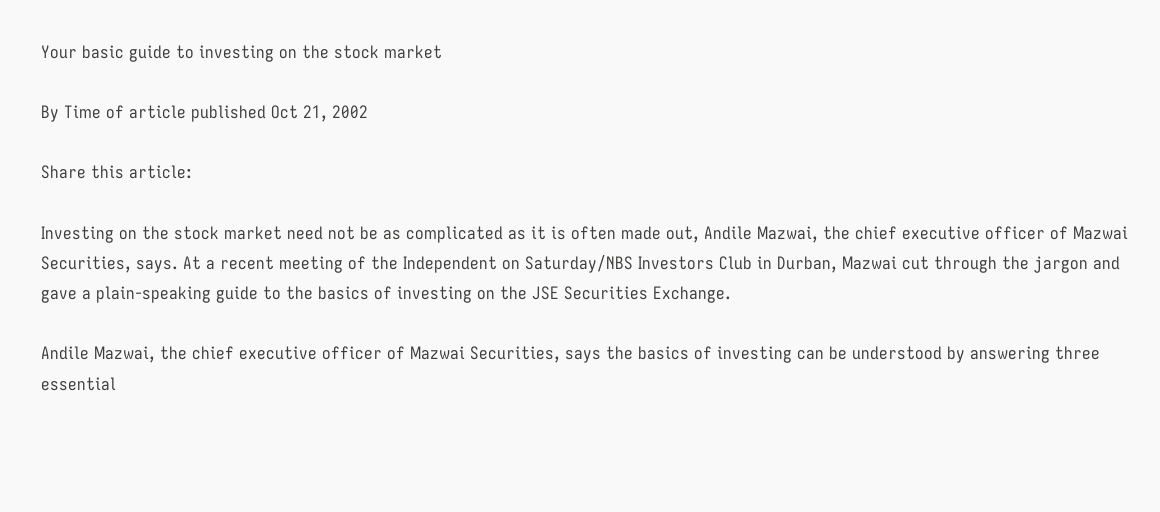Your basic guide to investing on the stock market

By Time of article published Oct 21, 2002

Share this article:

Investing on the stock market need not be as complicated as it is often made out, Andile Mazwai, the chief executive officer of Mazwai Securities, says. At a recent meeting of the Independent on Saturday/NBS Investors Club in Durban, Mazwai cut through the jargon and gave a plain-speaking guide to the basics of investing on the JSE Securities Exchange.

Andile Mazwai, the chief executive officer of Mazwai Securities, says the basics of investing can be understood by answering three essential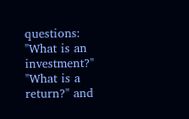questions: "What is an investment?" "What is a return?" and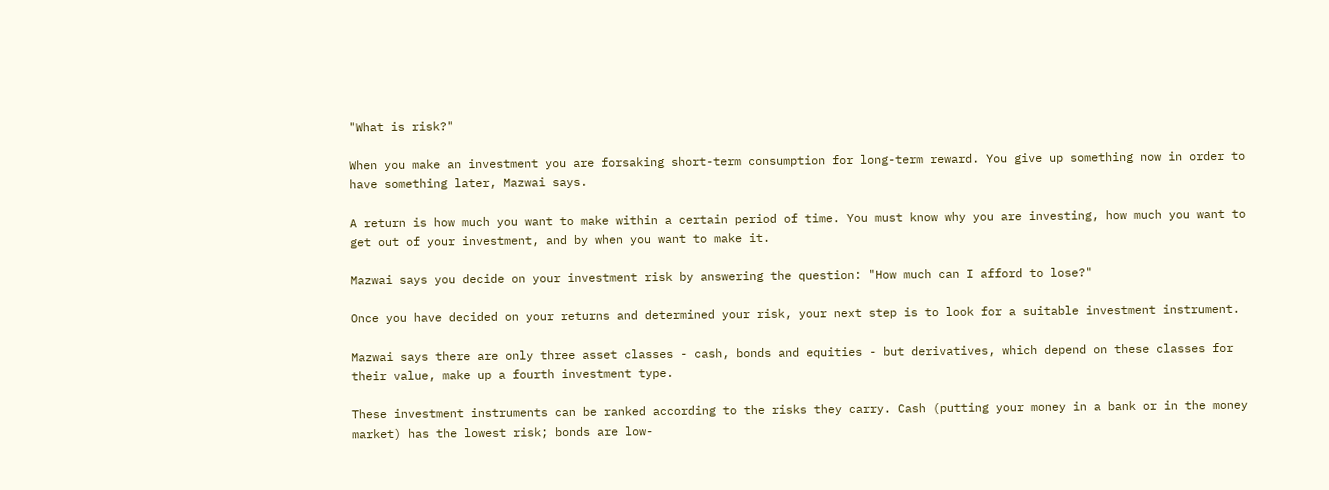"What is risk?"

When you make an investment you are forsaking short-term consumption for long-term reward. You give up something now in order to have something later, Mazwai says.

A return is how much you want to make within a certain period of time. You must know why you are investing, how much you want to get out of your investment, and by when you want to make it.

Mazwai says you decide on your investment risk by answering the question: "How much can I afford to lose?"

Once you have decided on your returns and determined your risk, your next step is to look for a suitable investment instrument.

Mazwai says there are only three asset classes - cash, bonds and equities - but derivatives, which depend on these classes for their value, make up a fourth investment type.

These investment instruments can be ranked according to the risks they carry. Cash (putting your money in a bank or in the money market) has the lowest risk; bonds are low-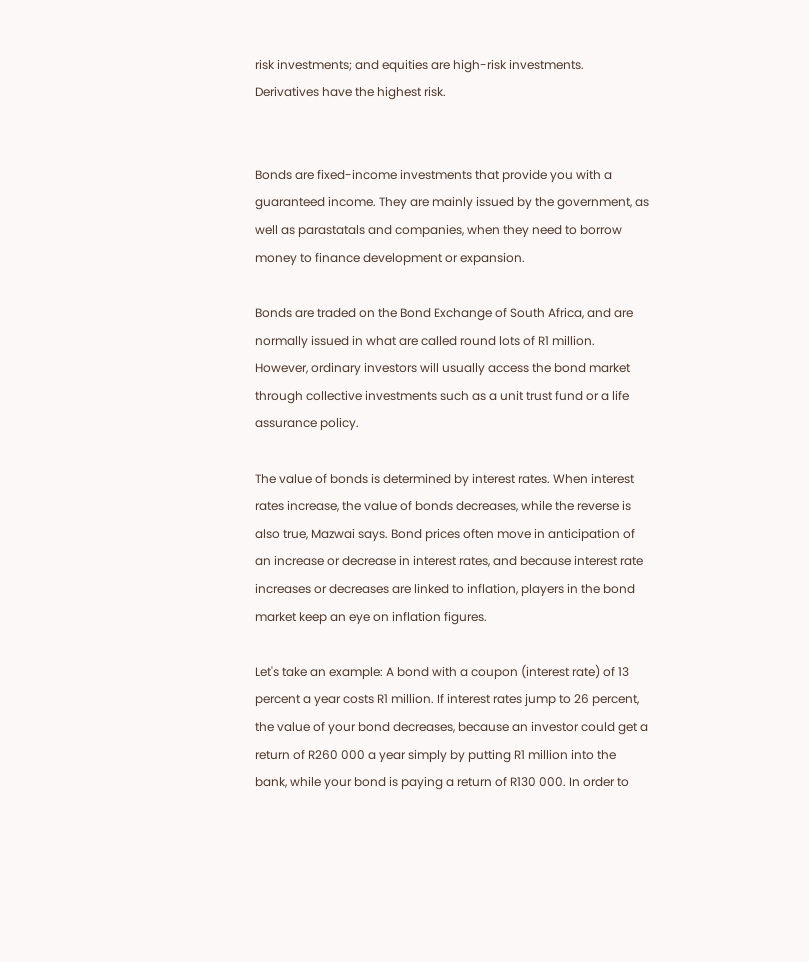risk investments; and equities are high-risk investments. Derivatives have the highest risk.


Bonds are fixed-income investments that provide you with a guaranteed income. They are mainly issued by the government, as well as parastatals and companies, when they need to borrow money to finance development or expansion.

Bonds are traded on the Bond Exchange of South Africa, and are normally issued in what are called round lots of R1 million. However, ordinary investors will usually access the bond market through collective investments such as a unit trust fund or a life assurance policy.

The value of bonds is determined by interest rates. When interest rates increase, the value of bonds decreases, while the reverse is also true, Mazwai says. Bond prices often move in anticipation of an increase or decrease in interest rates, and because interest rate increases or decreases are linked to inflation, players in the bond market keep an eye on inflation figures.

Let's take an example: A bond with a coupon (interest rate) of 13 percent a year costs R1 million. If interest rates jump to 26 percent, the value of your bond decreases, because an investor could get a return of R260 000 a year simply by putting R1 million into the bank, while your bond is paying a return of R130 000. In order to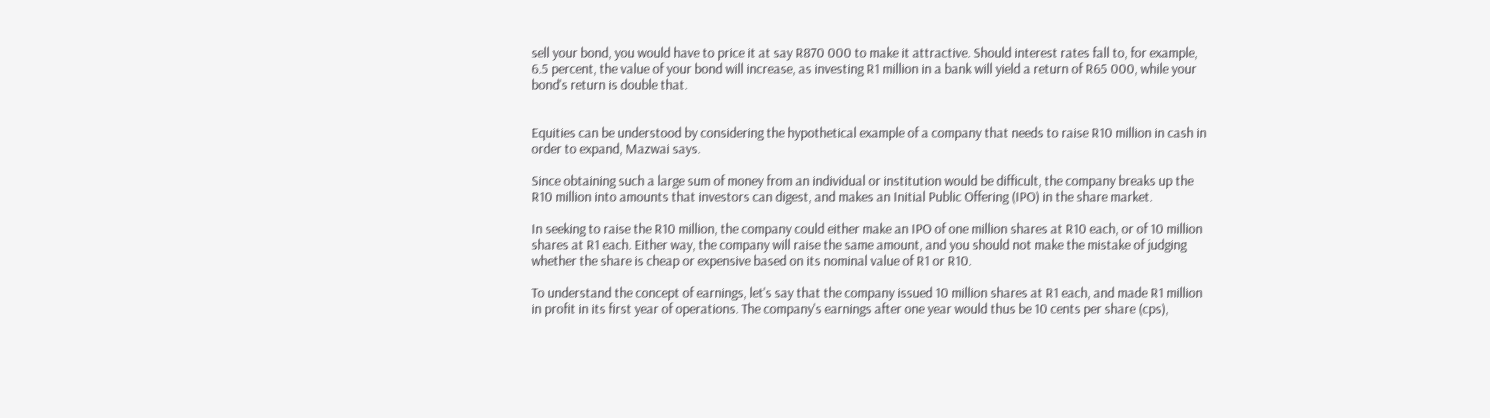sell your bond, you would have to price it at say R870 000 to make it attractive. Should interest rates fall to, for example, 6.5 percent, the value of your bond will increase, as investing R1 million in a bank will yield a return of R65 000, while your bond's return is double that.


Equities can be understood by considering the hypothetical example of a company that needs to raise R10 million in cash in order to expand, Mazwai says.

Since obtaining such a large sum of money from an individual or institution would be difficult, the company breaks up the R10 million into amounts that investors can digest, and makes an Initial Public Offering (IPO) in the share market.

In seeking to raise the R10 million, the company could either make an IPO of one million shares at R10 each, or of 10 million shares at R1 each. Either way, the company will raise the same amount, and you should not make the mistake of judging whether the share is cheap or expensive based on its nominal value of R1 or R10.

To understand the concept of earnings, let's say that the company issued 10 million shares at R1 each, and made R1 million in profit in its first year of operations. The company's earnings after one year would thus be 10 cents per share (cps),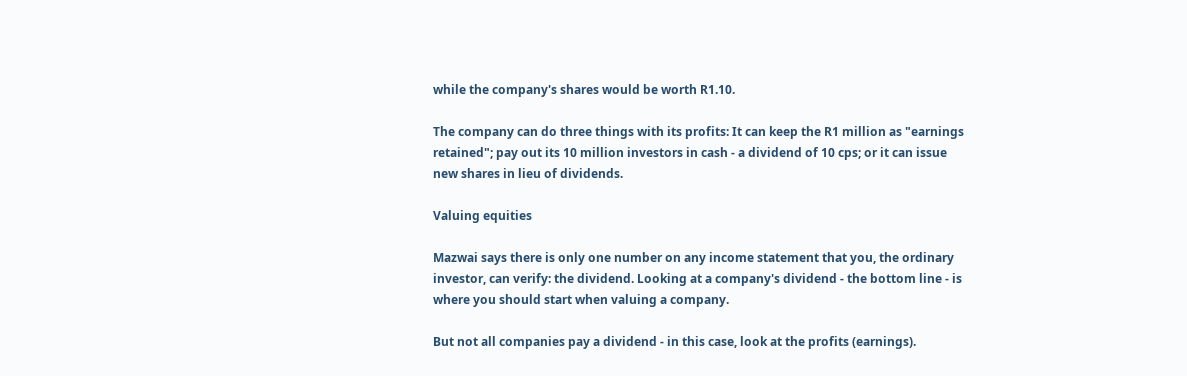while the company's shares would be worth R1.10.

The company can do three things with its profits: It can keep the R1 million as "earnings retained"; pay out its 10 million investors in cash - a dividend of 10 cps; or it can issue new shares in lieu of dividends.

Valuing equities

Mazwai says there is only one number on any income statement that you, the ordinary investor, can verify: the dividend. Looking at a company's dividend - the bottom line - is where you should start when valuing a company.

But not all companies pay a dividend - in this case, look at the profits (earnings).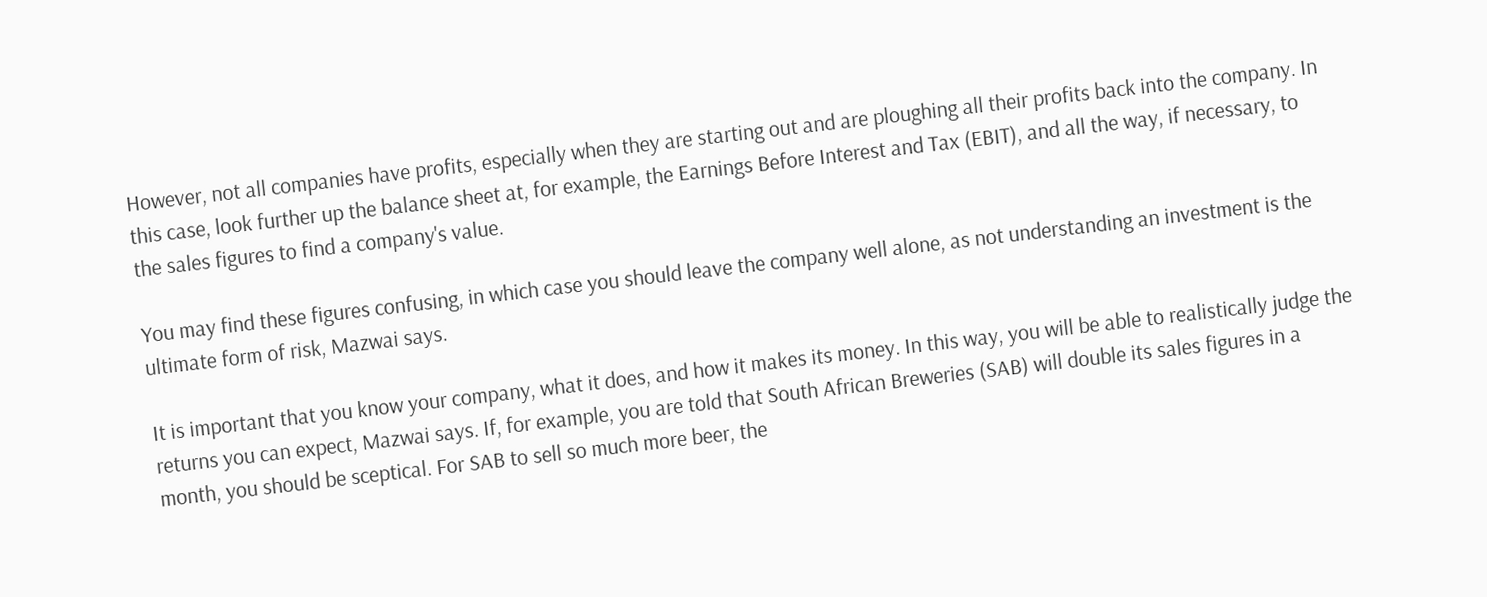However, not all companies have profits, especially when they are starting out and are ploughing all their profits back into the company. In this case, look further up the balance sheet at, for example, the Earnings Before Interest and Tax (EBIT), and all the way, if necessary, to the sales figures to find a company's value.

You may find these figures confusing, in which case you should leave the company well alone, as not understanding an investment is the ultimate form of risk, Mazwai says.

It is important that you know your company, what it does, and how it makes its money. In this way, you will be able to realistically judge the returns you can expect, Mazwai says. If, for example, you are told that South African Breweries (SAB) will double its sales figures in a month, you should be sceptical. For SAB to sell so much more beer, the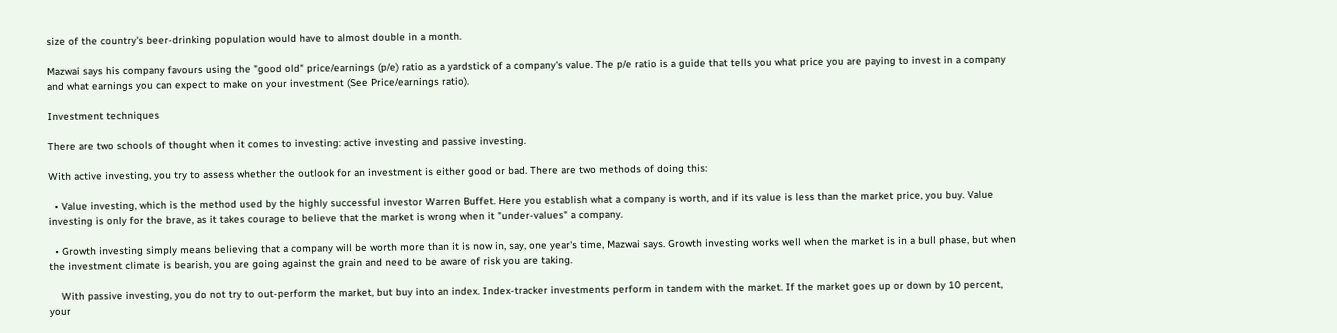size of the country's beer-drinking population would have to almost double in a month.

Mazwai says his company favours using the "good old" price/earnings (p/e) ratio as a yardstick of a company's value. The p/e ratio is a guide that tells you what price you are paying to invest in a company and what earnings you can expect to make on your investment (See Price/earnings ratio).

Investment techniques

There are two schools of thought when it comes to investing: active investing and passive investing.

With active investing, you try to assess whether the outlook for an investment is either good or bad. There are two methods of doing this:

  • Value investing, which is the method used by the highly successful investor Warren Buffet. Here you establish what a company is worth, and if its value is less than the market price, you buy. Value investing is only for the brave, as it takes courage to believe that the market is wrong when it "under-values" a company.

  • Growth investing simply means believing that a company will be worth more than it is now in, say, one year's time, Mazwai says. Growth investing works well when the market is in a bull phase, but when the investment climate is bearish, you are going against the grain and need to be aware of risk you are taking.

    With passive investing, you do not try to out-perform the market, but buy into an index. Index-tracker investments perform in tandem with the market. If the market goes up or down by 10 percent, your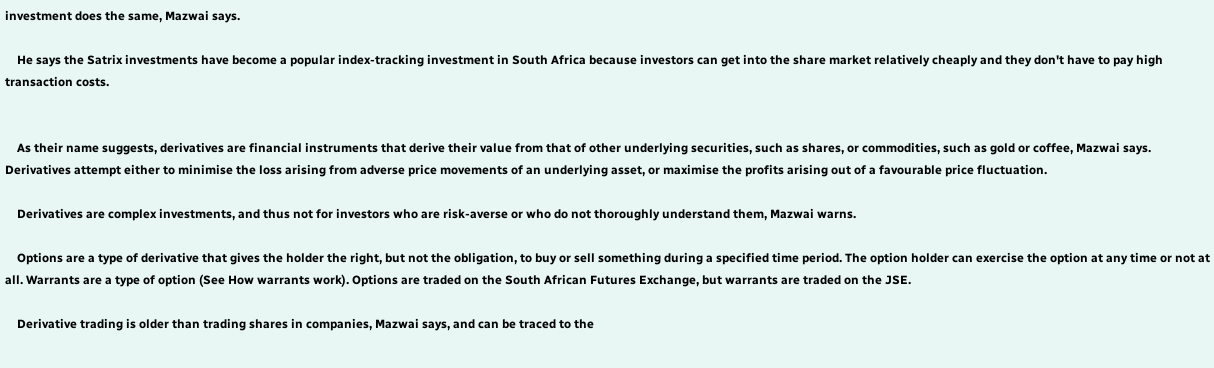investment does the same, Mazwai says.

    He says the Satrix investments have become a popular index-tracking investment in South Africa because investors can get into the share market relatively cheaply and they don't have to pay high transaction costs.


    As their name suggests, derivatives are financial instruments that derive their value from that of other underlying securities, such as shares, or commodities, such as gold or coffee, Mazwai says. Derivatives attempt either to minimise the loss arising from adverse price movements of an underlying asset, or maximise the profits arising out of a favourable price fluctuation.

    Derivatives are complex investments, and thus not for investors who are risk-averse or who do not thoroughly understand them, Mazwai warns.

    Options are a type of derivative that gives the holder the right, but not the obligation, to buy or sell something during a specified time period. The option holder can exercise the option at any time or not at all. Warrants are a type of option (See How warrants work). Options are traded on the South African Futures Exchange, but warrants are traded on the JSE.

    Derivative trading is older than trading shares in companies, Mazwai says, and can be traced to the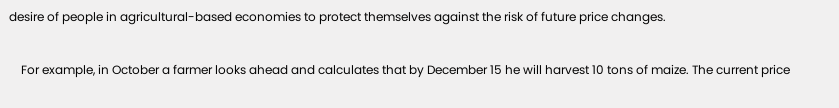desire of people in agricultural-based economies to protect themselves against the risk of future price changes.

    For example, in October a farmer looks ahead and calculates that by December 15 he will harvest 10 tons of maize. The current price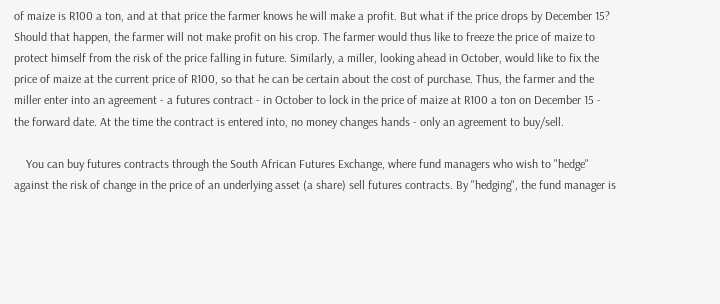of maize is R100 a ton, and at that price the farmer knows he will make a profit. But what if the price drops by December 15? Should that happen, the farmer will not make profit on his crop. The farmer would thus like to freeze the price of maize to protect himself from the risk of the price falling in future. Similarly, a miller, looking ahead in October, would like to fix the price of maize at the current price of R100, so that he can be certain about the cost of purchase. Thus, the farmer and the miller enter into an agreement - a futures contract - in October to lock in the price of maize at R100 a ton on December 15 - the forward date. At the time the contract is entered into, no money changes hands - only an agreement to buy/sell.

    You can buy futures contracts through the South African Futures Exchange, where fund managers who wish to "hedge" against the risk of change in the price of an underlying asset (a share) sell futures contracts. By "hedging", the fund manager is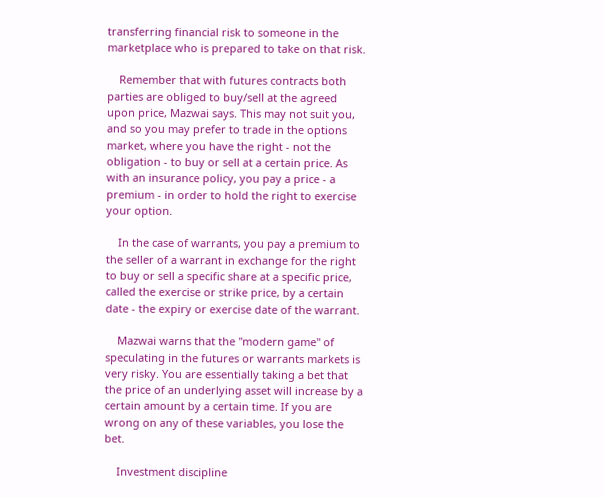transferring financial risk to someone in the marketplace who is prepared to take on that risk.

    Remember that with futures contracts both parties are obliged to buy/sell at the agreed upon price, Mazwai says. This may not suit you, and so you may prefer to trade in the options market, where you have the right - not the obligation - to buy or sell at a certain price. As with an insurance policy, you pay a price - a premium - in order to hold the right to exercise your option.

    In the case of warrants, you pay a premium to the seller of a warrant in exchange for the right to buy or sell a specific share at a specific price, called the exercise or strike price, by a certain date - the expiry or exercise date of the warrant.

    Mazwai warns that the "modern game" of speculating in the futures or warrants markets is very risky. You are essentially taking a bet that the price of an underlying asset will increase by a certain amount by a certain time. If you are wrong on any of these variables, you lose the bet.

    Investment discipline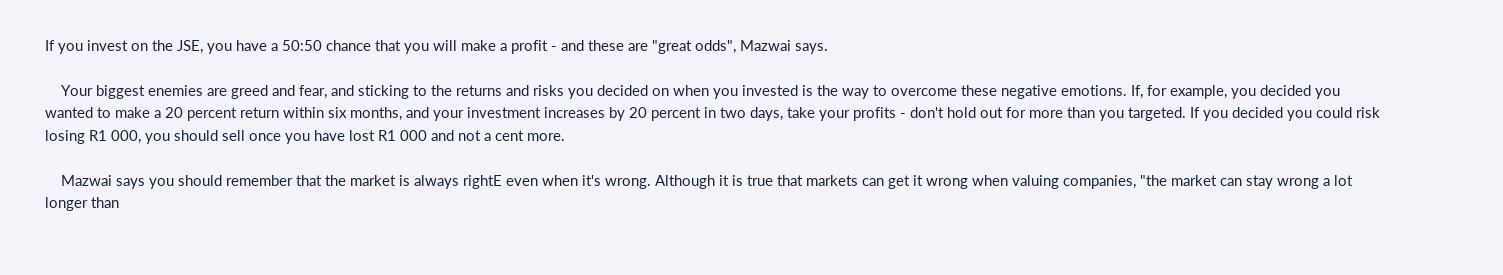If you invest on the JSE, you have a 50:50 chance that you will make a profit - and these are "great odds", Mazwai says.

    Your biggest enemies are greed and fear, and sticking to the returns and risks you decided on when you invested is the way to overcome these negative emotions. If, for example, you decided you wanted to make a 20 percent return within six months, and your investment increases by 20 percent in two days, take your profits - don't hold out for more than you targeted. If you decided you could risk losing R1 000, you should sell once you have lost R1 000 and not a cent more.

    Mazwai says you should remember that the market is always rightE even when it's wrong. Although it is true that markets can get it wrong when valuing companies, "the market can stay wrong a lot longer than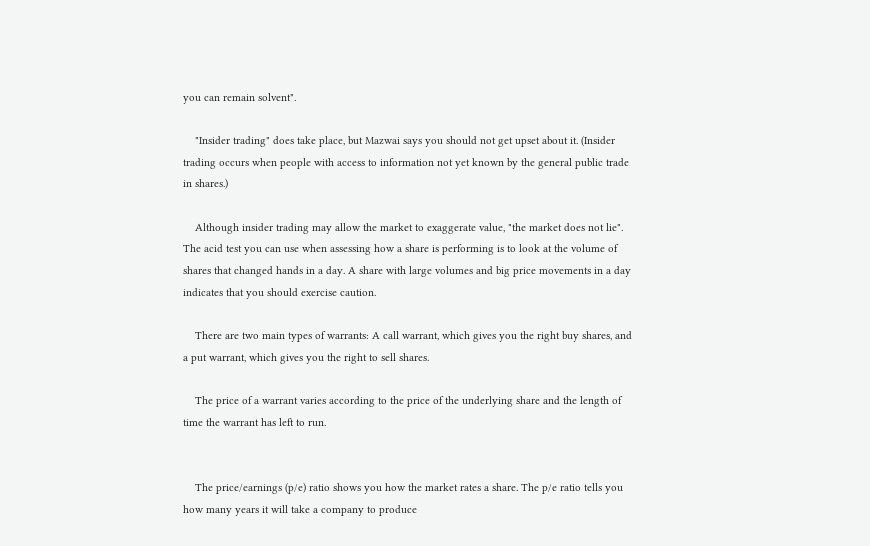you can remain solvent".

    "Insider trading" does take place, but Mazwai says you should not get upset about it. (Insider trading occurs when people with access to information not yet known by the general public trade in shares.)

    Although insider trading may allow the market to exaggerate value, "the market does not lie". The acid test you can use when assessing how a share is performing is to look at the volume of shares that changed hands in a day. A share with large volumes and big price movements in a day indicates that you should exercise caution.

    There are two main types of warrants: A call warrant, which gives you the right buy shares, and a put warrant, which gives you the right to sell shares.

    The price of a warrant varies according to the price of the underlying share and the length of time the warrant has left to run.


    The price/earnings (p/e) ratio shows you how the market rates a share. The p/e ratio tells you how many years it will take a company to produce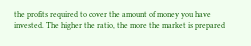the profits required to cover the amount of money you have invested. The higher the ratio, the more the market is prepared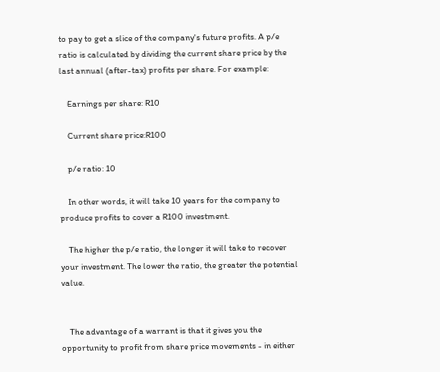to pay to get a slice of the company's future profits. A p/e ratio is calculated by dividing the current share price by the last annual (after-tax) profits per share. For example:

    Earnings per share: R10

    Current share price:R100

    p/e ratio: 10

    In other words, it will take 10 years for the company to produce profits to cover a R100 investment.

    The higher the p/e ratio, the longer it will take to recover your investment. The lower the ratio, the greater the potential value.


    The advantage of a warrant is that it gives you the opportunity to profit from share price movements - in either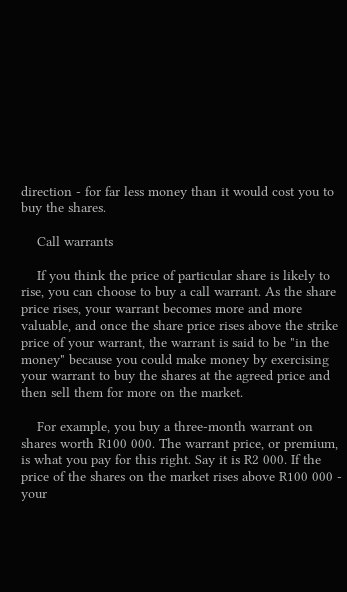direction - for far less money than it would cost you to buy the shares.

    Call warrants

    If you think the price of particular share is likely to rise, you can choose to buy a call warrant. As the share price rises, your warrant becomes more and more valuable, and once the share price rises above the strike price of your warrant, the warrant is said to be "in the money" because you could make money by exercising your warrant to buy the shares at the agreed price and then sell them for more on the market.

    For example, you buy a three-month warrant on shares worth R100 000. The warrant price, or premium, is what you pay for this right. Say it is R2 000. If the price of the shares on the market rises above R100 000 - your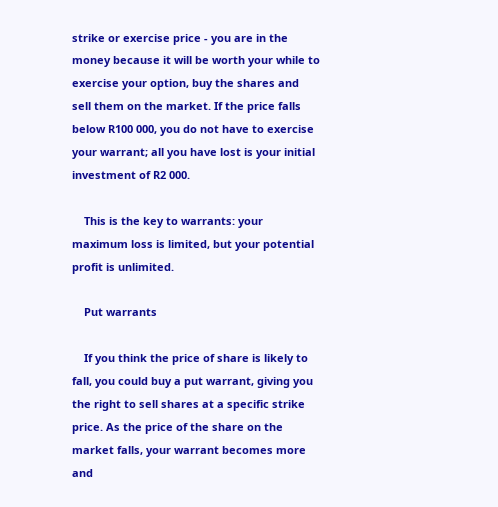strike or exercise price - you are in the money because it will be worth your while to exercise your option, buy the shares and sell them on the market. If the price falls below R100 000, you do not have to exercise your warrant; all you have lost is your initial investment of R2 000.

    This is the key to warrants: your maximum loss is limited, but your potential profit is unlimited.

    Put warrants

    If you think the price of share is likely to fall, you could buy a put warrant, giving you the right to sell shares at a specific strike price. As the price of the share on the market falls, your warrant becomes more and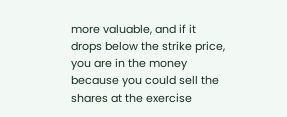more valuable, and if it drops below the strike price, you are in the money because you could sell the shares at the exercise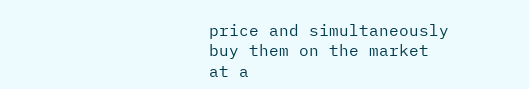price and simultaneously buy them on the market at a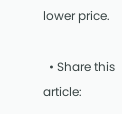lower price.

  • Share this article: